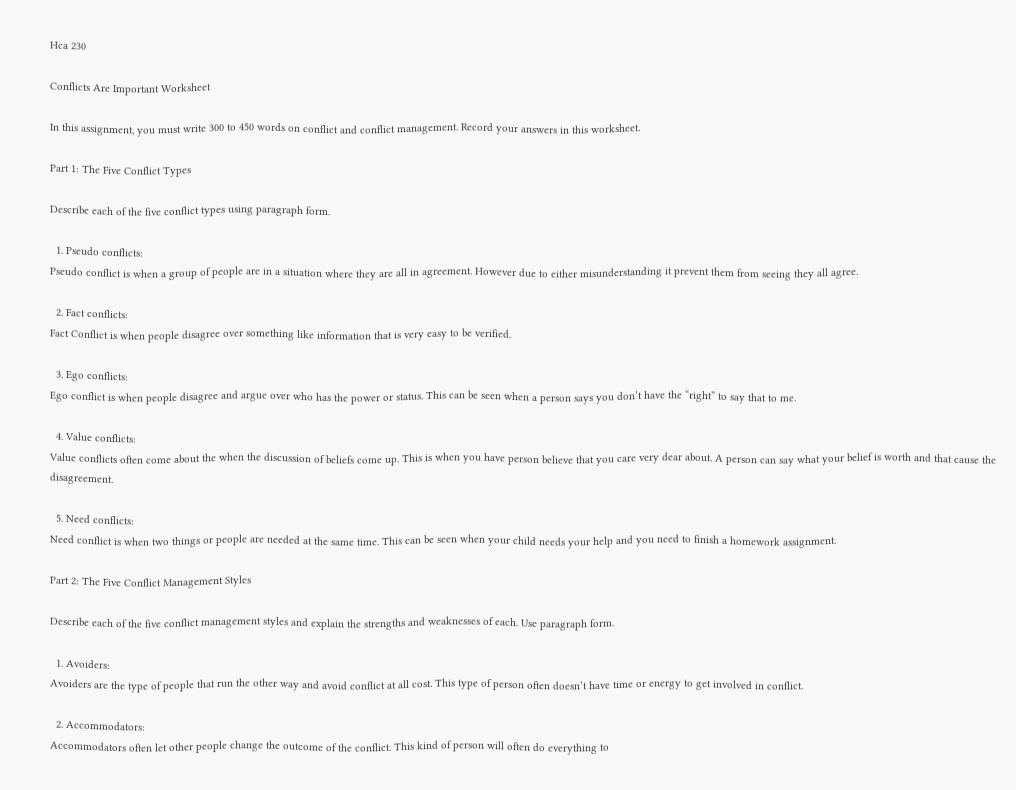Hca 230

Conflicts Are Important Worksheet

In this assignment, you must write 300 to 450 words on conflict and conflict management. Record your answers in this worksheet.

Part 1: The Five Conflict Types

Describe each of the five conflict types using paragraph form.

  1. Pseudo conflicts:
Pseudo conflict is when a group of people are in a situation where they are all in agreement. However due to either misunderstanding it prevent them from seeing they all agree.

  2. Fact conflicts:
Fact Conflict is when people disagree over something like information that is very easy to be verified.

  3. Ego conflicts:
Ego conflict is when people disagree and argue over who has the power or status. This can be seen when a person says you don’t have the “right” to say that to me.

  4. Value conflicts:
Value conflicts often come about the when the discussion of beliefs come up. This is when you have person believe that you care very dear about. A person can say what your belief is worth and that cause the disagreement.

  5. Need conflicts:
Need conflict is when two things or people are needed at the same time. This can be seen when your child needs your help and you need to finish a homework assignment.

Part 2: The Five Conflict Management Styles

Describe each of the five conflict management styles and explain the strengths and weaknesses of each. Use paragraph form.

  1. Avoiders:
Avoiders are the type of people that run the other way and avoid conflict at all cost. This type of person often doesn’t have time or energy to get involved in conflict.

  2. Accommodators:
Accommodators often let other people change the outcome of the conflict. This kind of person will often do everything to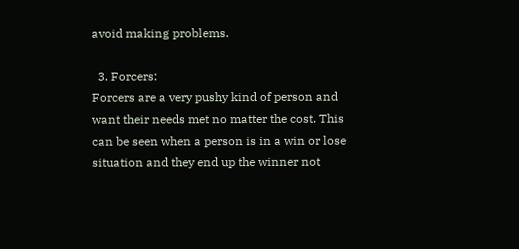avoid making problems.

  3. Forcers:
Forcers are a very pushy kind of person and want their needs met no matter the cost. This can be seen when a person is in a win or lose situation and they end up the winner not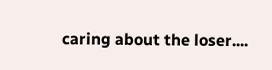caring about the loser....